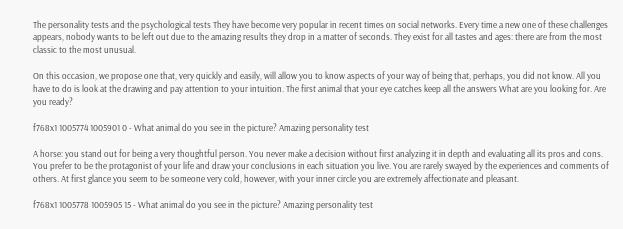The personality tests and the psychological tests They have become very popular in recent times on social networks. Every time a new one of these challenges appears, nobody wants to be left out due to the amazing results they drop in a matter of seconds. They exist for all tastes and ages: there are from the most classic to the most unusual.

On this occasion, we propose one that, very quickly and easily, will allow you to know aspects of your way of being that, perhaps, you did not know. All you have to do is look at the drawing and pay attention to your intuition. The first animal that your eye catches keep all the answers What are you looking for. Are you ready?

f768x1 1005774 1005901 0 - What animal do you see in the picture? Amazing personality test

A horse: you stand out for being a very thoughtful person. You never make a decision without first analyzing it in depth and evaluating all its pros and cons. You prefer to be the protagonist of your life and draw your conclusions in each situation you live. You are rarely swayed by the experiences and comments of others. At first glance you seem to be someone very cold, however, with your inner circle you are extremely affectionate and pleasant.

f768x1 1005778 1005905 15 - What animal do you see in the picture? Amazing personality test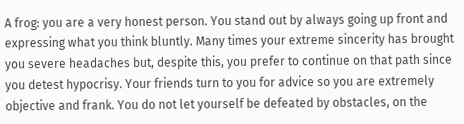A frog: you are a very honest person. You stand out by always going up front and expressing what you think bluntly. Many times your extreme sincerity has brought you severe headaches but, despite this, you prefer to continue on that path since you detest hypocrisy. Your friends turn to you for advice so you are extremely objective and frank. You do not let yourself be defeated by obstacles, on the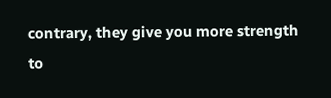contrary, they give you more strength to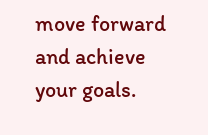move forward and achieve your goals.